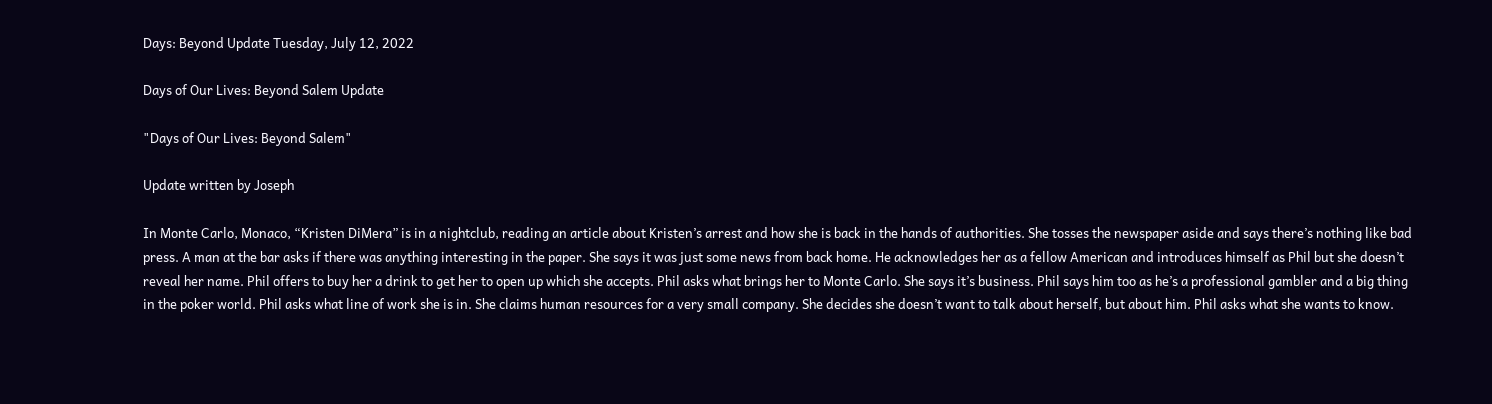Days: Beyond Update Tuesday, July 12, 2022

Days of Our Lives: Beyond Salem Update

"Days of Our Lives: Beyond Salem"

Update written by Joseph

In Monte Carlo, Monaco, “Kristen DiMera” is in a nightclub, reading an article about Kristen’s arrest and how she is back in the hands of authorities. She tosses the newspaper aside and says there’s nothing like bad press. A man at the bar asks if there was anything interesting in the paper. She says it was just some news from back home. He acknowledges her as a fellow American and introduces himself as Phil but she doesn’t reveal her name. Phil offers to buy her a drink to get her to open up which she accepts. Phil asks what brings her to Monte Carlo. She says it’s business. Phil says him too as he’s a professional gambler and a big thing in the poker world. Phil asks what line of work she is in. She claims human resources for a very small company. She decides she doesn’t want to talk about herself, but about him. Phil asks what she wants to know.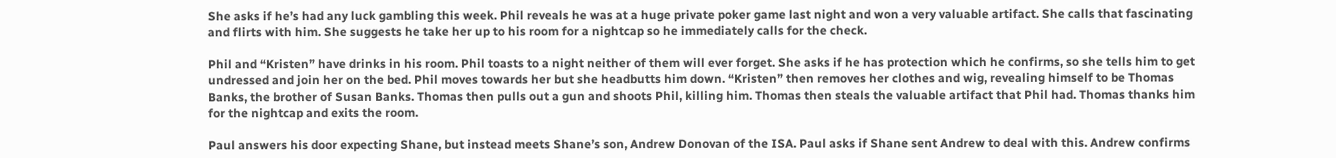She asks if he’s had any luck gambling this week. Phil reveals he was at a huge private poker game last night and won a very valuable artifact. She calls that fascinating and flirts with him. She suggests he take her up to his room for a nightcap so he immediately calls for the check.

Phil and “Kristen” have drinks in his room. Phil toasts to a night neither of them will ever forget. She asks if he has protection which he confirms, so she tells him to get undressed and join her on the bed. Phil moves towards her but she headbutts him down. “Kristen” then removes her clothes and wig, revealing himself to be Thomas Banks, the brother of Susan Banks. Thomas then pulls out a gun and shoots Phil, killing him. Thomas then steals the valuable artifact that Phil had. Thomas thanks him for the nightcap and exits the room.

Paul answers his door expecting Shane, but instead meets Shane’s son, Andrew Donovan of the ISA. Paul asks if Shane sent Andrew to deal with this. Andrew confirms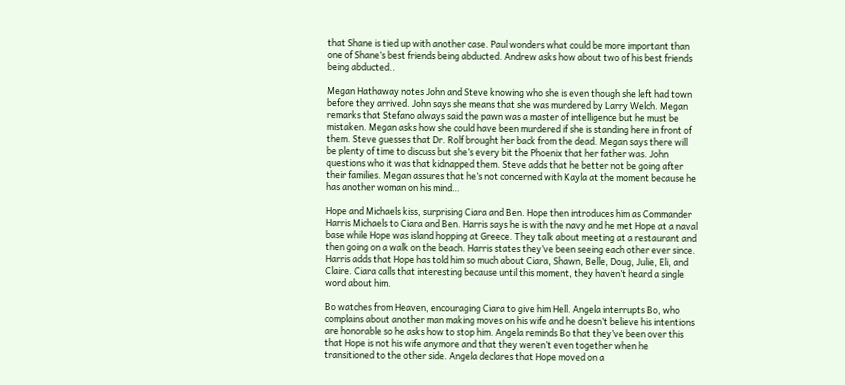that Shane is tied up with another case. Paul wonders what could be more important than one of Shane’s best friends being abducted. Andrew asks how about two of his best friends being abducted..

Megan Hathaway notes John and Steve knowing who she is even though she left had town before they arrived. John says she means that she was murdered by Larry Welch. Megan remarks that Stefano always said the pawn was a master of intelligence but he must be mistaken. Megan asks how she could have been murdered if she is standing here in front of them. Steve guesses that Dr. Rolf brought her back from the dead. Megan says there will be plenty of time to discuss but she’s every bit the Phoenix that her father was. John questions who it was that kidnapped them. Steve adds that he better not be going after their families. Megan assures that he’s not concerned with Kayla at the moment because he has another woman on his mind…

Hope and Michaels kiss, surprising Ciara and Ben. Hope then introduces him as Commander Harris Michaels to Ciara and Ben. Harris says he is with the navy and he met Hope at a naval base while Hope was island hopping at Greece. They talk about meeting at a restaurant and then going on a walk on the beach. Harris states they’ve been seeing each other ever since. Harris adds that Hope has told him so much about Ciara, Shawn, Belle, Doug, Julie, Eli, and Claire. Ciara calls that interesting because until this moment, they haven’t heard a single word about him.

Bo watches from Heaven, encouraging Ciara to give him Hell. Angela interrupts Bo, who complains about another man making moves on his wife and he doesn’t believe his intentions are honorable so he asks how to stop him. Angela reminds Bo that they’ve been over this that Hope is not his wife anymore and that they weren’t even together when he transitioned to the other side. Angela declares that Hope moved on a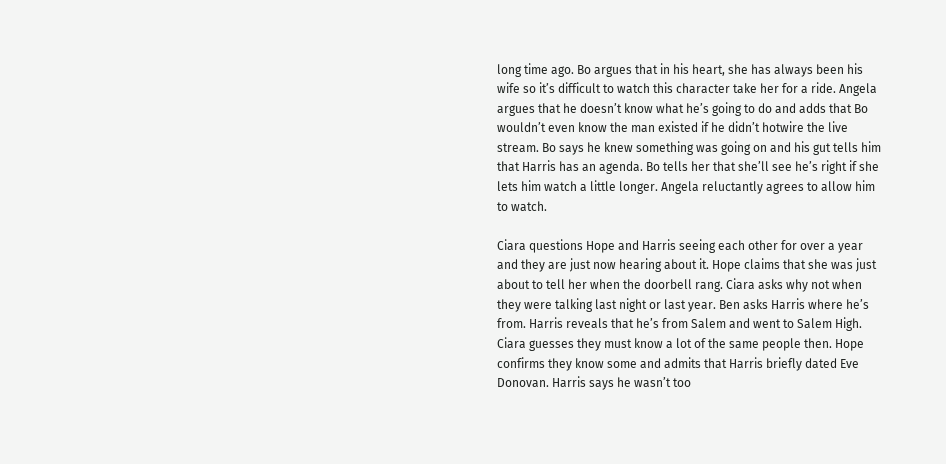long time ago. Bo argues that in his heart, she has always been his wife so it’s difficult to watch this character take her for a ride. Angela argues that he doesn’t know what he’s going to do and adds that Bo wouldn’t even know the man existed if he didn’t hotwire the live stream. Bo says he knew something was going on and his gut tells him that Harris has an agenda. Bo tells her that she’ll see he’s right if she lets him watch a little longer. Angela reluctantly agrees to allow him to watch.

Ciara questions Hope and Harris seeing each other for over a year and they are just now hearing about it. Hope claims that she was just about to tell her when the doorbell rang. Ciara asks why not when they were talking last night or last year. Ben asks Harris where he’s from. Harris reveals that he’s from Salem and went to Salem High. Ciara guesses they must know a lot of the same people then. Hope confirms they know some and admits that Harris briefly dated Eve Donovan. Harris says he wasn’t too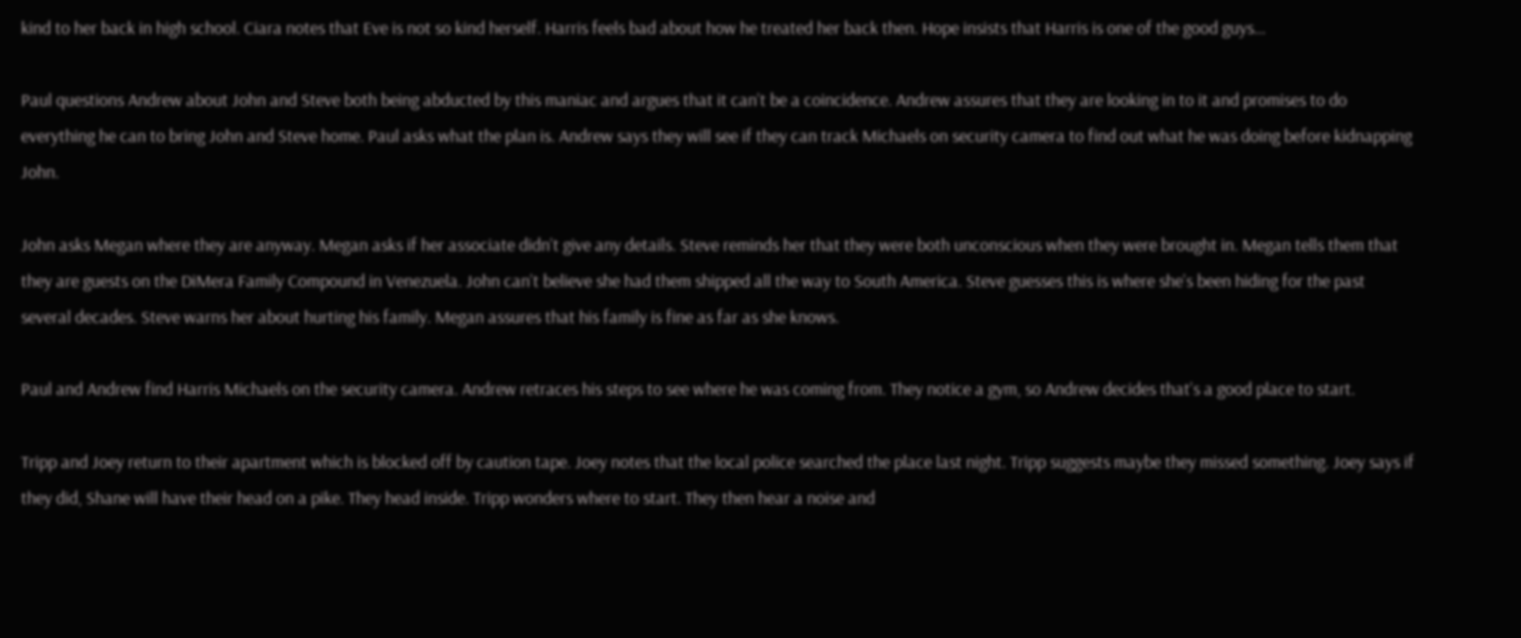kind to her back in high school. Ciara notes that Eve is not so kind herself. Harris feels bad about how he treated her back then. Hope insists that Harris is one of the good guys…

Paul questions Andrew about John and Steve both being abducted by this maniac and argues that it can’t be a coincidence. Andrew assures that they are looking in to it and promises to do everything he can to bring John and Steve home. Paul asks what the plan is. Andrew says they will see if they can track Michaels on security camera to find out what he was doing before kidnapping John.

John asks Megan where they are anyway. Megan asks if her associate didn’t give any details. Steve reminds her that they were both unconscious when they were brought in. Megan tells them that they are guests on the DiMera Family Compound in Venezuela. John can’t believe she had them shipped all the way to South America. Steve guesses this is where she’s been hiding for the past several decades. Steve warns her about hurting his family. Megan assures that his family is fine as far as she knows.

Paul and Andrew find Harris Michaels on the security camera. Andrew retraces his steps to see where he was coming from. They notice a gym, so Andrew decides that’s a good place to start.

Tripp and Joey return to their apartment which is blocked off by caution tape. Joey notes that the local police searched the place last night. Tripp suggests maybe they missed something. Joey says if they did, Shane will have their head on a pike. They head inside. Tripp wonders where to start. They then hear a noise and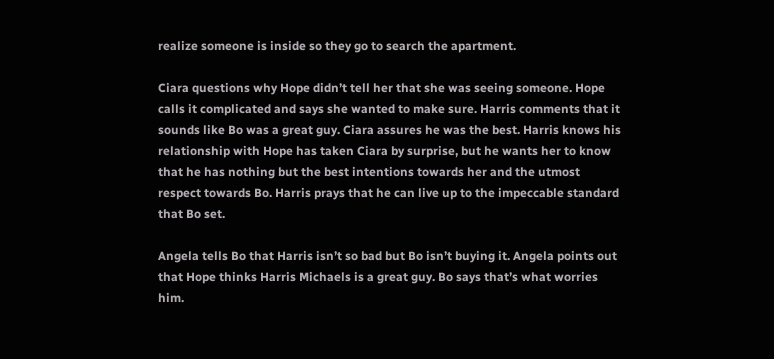realize someone is inside so they go to search the apartment.

Ciara questions why Hope didn’t tell her that she was seeing someone. Hope calls it complicated and says she wanted to make sure. Harris comments that it sounds like Bo was a great guy. Ciara assures he was the best. Harris knows his relationship with Hope has taken Ciara by surprise, but he wants her to know that he has nothing but the best intentions towards her and the utmost respect towards Bo. Harris prays that he can live up to the impeccable standard that Bo set.

Angela tells Bo that Harris isn’t so bad but Bo isn’t buying it. Angela points out that Hope thinks Harris Michaels is a great guy. Bo says that’s what worries him.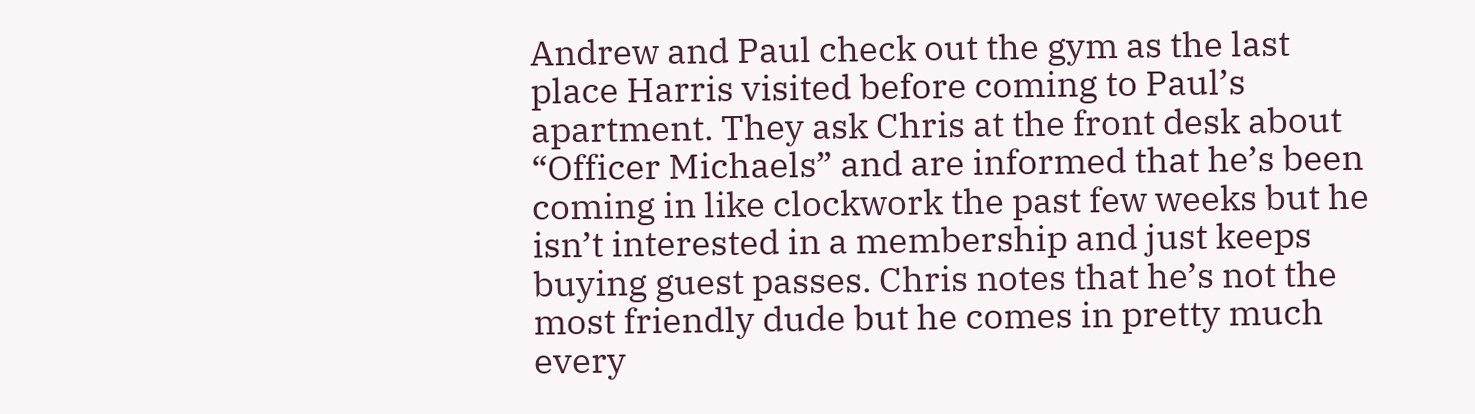Andrew and Paul check out the gym as the last place Harris visited before coming to Paul’s apartment. They ask Chris at the front desk about “Officer Michaels” and are informed that he’s been coming in like clockwork the past few weeks but he isn’t interested in a membership and just keeps buying guest passes. Chris notes that he’s not the most friendly dude but he comes in pretty much every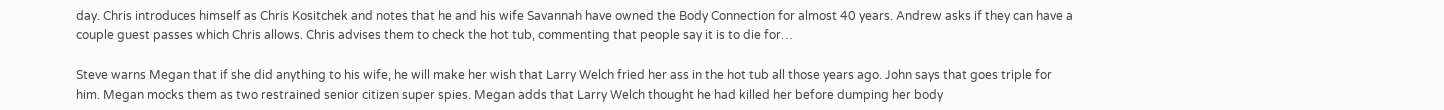day. Chris introduces himself as Chris Kositchek and notes that he and his wife Savannah have owned the Body Connection for almost 40 years. Andrew asks if they can have a couple guest passes which Chris allows. Chris advises them to check the hot tub, commenting that people say it is to die for…

Steve warns Megan that if she did anything to his wife, he will make her wish that Larry Welch fried her ass in the hot tub all those years ago. John says that goes triple for him. Megan mocks them as two restrained senior citizen super spies. Megan adds that Larry Welch thought he had killed her before dumping her body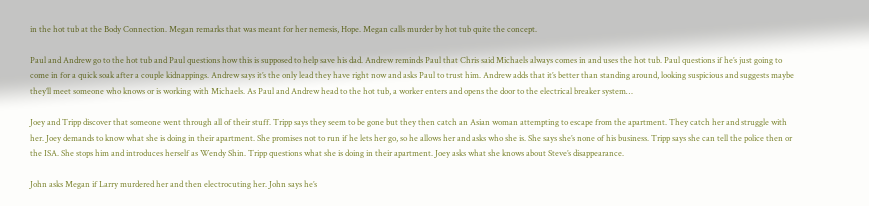in the hot tub at the Body Connection. Megan remarks that was meant for her nemesis, Hope. Megan calls murder by hot tub quite the concept.

Paul and Andrew go to the hot tub and Paul questions how this is supposed to help save his dad. Andrew reminds Paul that Chris said Michaels always comes in and uses the hot tub. Paul questions if he’s just going to come in for a quick soak after a couple kidnappings. Andrew says it’s the only lead they have right now and asks Paul to trust him. Andrew adds that it’s better than standing around, looking suspicious and suggests maybe they’ll meet someone who knows or is working with Michaels. As Paul and Andrew head to the hot tub, a worker enters and opens the door to the electrical breaker system…

Joey and Tripp discover that someone went through all of their stuff. Tripp says they seem to be gone but they then catch an Asian woman attempting to escape from the apartment. They catch her and struggle with her. Joey demands to know what she is doing in their apartment. She promises not to run if he lets her go, so he allows her and asks who she is. She says she’s none of his business. Tripp says she can tell the police then or the ISA. She stops him and introduces herself as Wendy Shin. Tripp questions what she is doing in their apartment. Joey asks what she knows about Steve’s disappearance.

John asks Megan if Larry murdered her and then electrocuting her. John says he’s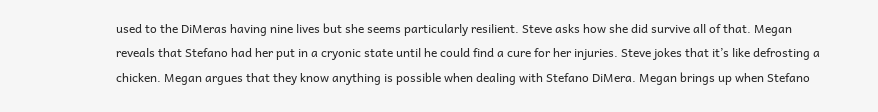used to the DiMeras having nine lives but she seems particularly resilient. Steve asks how she did survive all of that. Megan reveals that Stefano had her put in a cryonic state until he could find a cure for her injuries. Steve jokes that it’s like defrosting a chicken. Megan argues that they know anything is possible when dealing with Stefano DiMera. Megan brings up when Stefano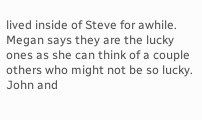lived inside of Steve for awhile. Megan says they are the lucky ones as she can think of a couple others who might not be so lucky. John and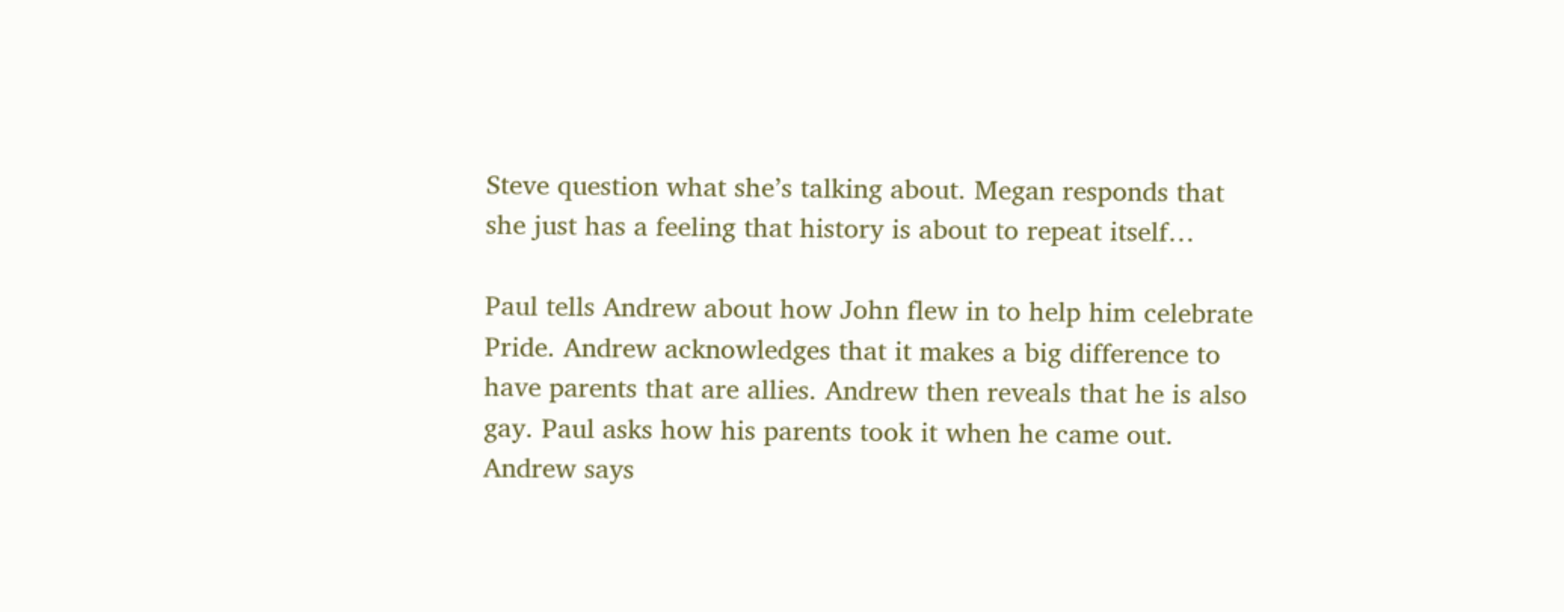Steve question what she’s talking about. Megan responds that she just has a feeling that history is about to repeat itself…

Paul tells Andrew about how John flew in to help him celebrate Pride. Andrew acknowledges that it makes a big difference to have parents that are allies. Andrew then reveals that he is also gay. Paul asks how his parents took it when he came out. Andrew says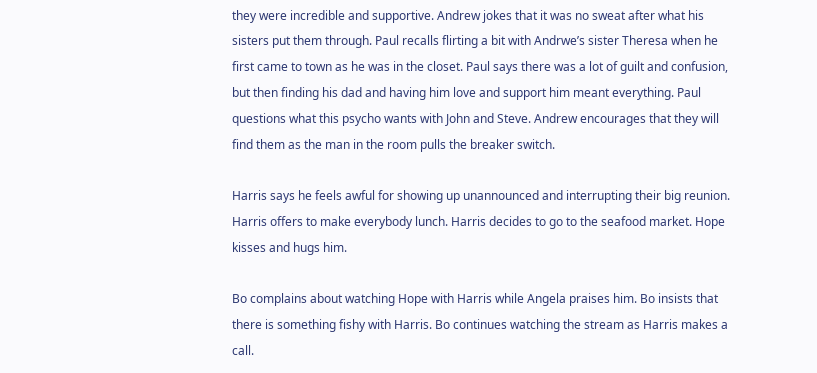they were incredible and supportive. Andrew jokes that it was no sweat after what his sisters put them through. Paul recalls flirting a bit with Andrwe’s sister Theresa when he first came to town as he was in the closet. Paul says there was a lot of guilt and confusion, but then finding his dad and having him love and support him meant everything. Paul questions what this psycho wants with John and Steve. Andrew encourages that they will find them as the man in the room pulls the breaker switch.

Harris says he feels awful for showing up unannounced and interrupting their big reunion. Harris offers to make everybody lunch. Harris decides to go to the seafood market. Hope kisses and hugs him.

Bo complains about watching Hope with Harris while Angela praises him. Bo insists that there is something fishy with Harris. Bo continues watching the stream as Harris makes a call.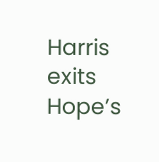Harris exits Hope’s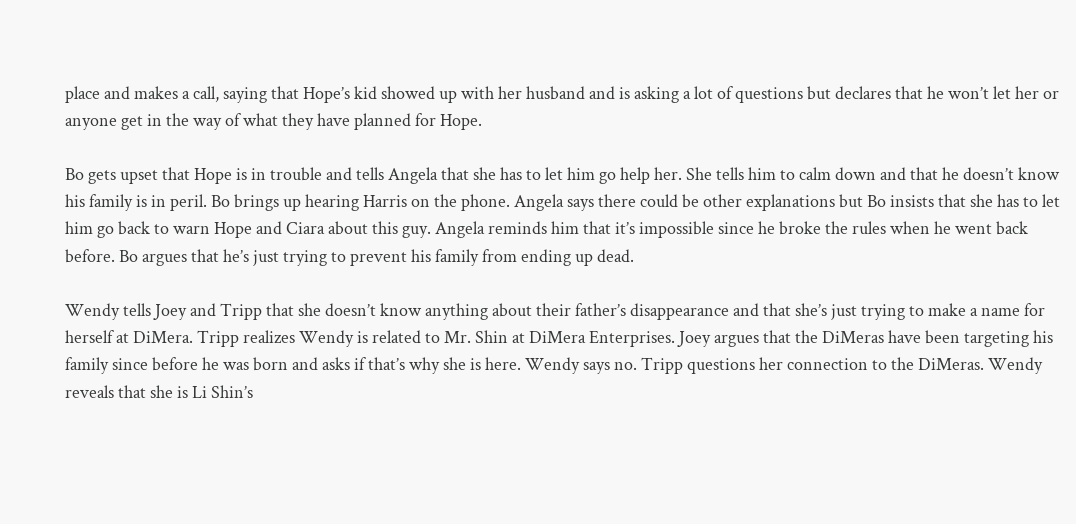place and makes a call, saying that Hope’s kid showed up with her husband and is asking a lot of questions but declares that he won’t let her or anyone get in the way of what they have planned for Hope.

Bo gets upset that Hope is in trouble and tells Angela that she has to let him go help her. She tells him to calm down and that he doesn’t know his family is in peril. Bo brings up hearing Harris on the phone. Angela says there could be other explanations but Bo insists that she has to let him go back to warn Hope and Ciara about this guy. Angela reminds him that it’s impossible since he broke the rules when he went back before. Bo argues that he’s just trying to prevent his family from ending up dead.

Wendy tells Joey and Tripp that she doesn’t know anything about their father’s disappearance and that she’s just trying to make a name for herself at DiMera. Tripp realizes Wendy is related to Mr. Shin at DiMera Enterprises. Joey argues that the DiMeras have been targeting his family since before he was born and asks if that’s why she is here. Wendy says no. Tripp questions her connection to the DiMeras. Wendy reveals that she is Li Shin’s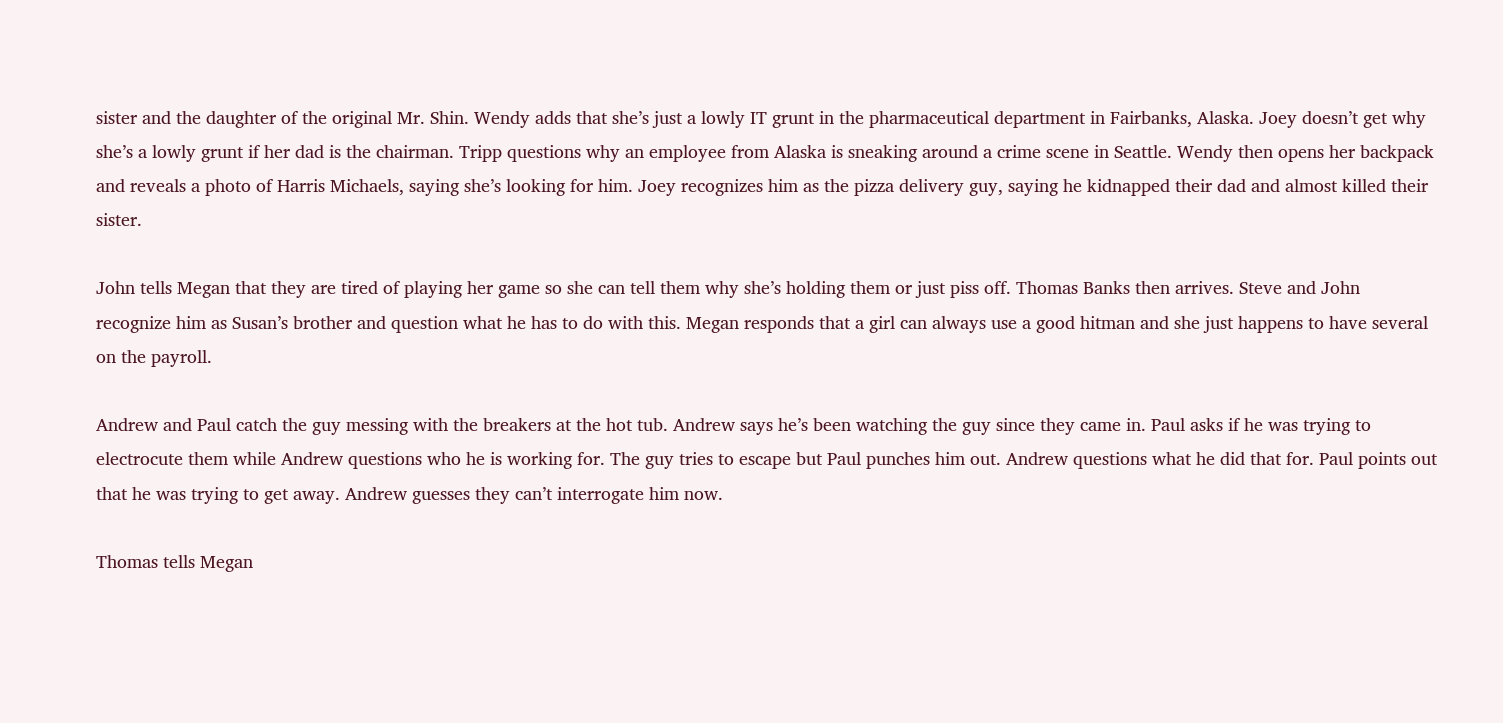sister and the daughter of the original Mr. Shin. Wendy adds that she’s just a lowly IT grunt in the pharmaceutical department in Fairbanks, Alaska. Joey doesn’t get why she’s a lowly grunt if her dad is the chairman. Tripp questions why an employee from Alaska is sneaking around a crime scene in Seattle. Wendy then opens her backpack and reveals a photo of Harris Michaels, saying she’s looking for him. Joey recognizes him as the pizza delivery guy, saying he kidnapped their dad and almost killed their sister.

John tells Megan that they are tired of playing her game so she can tell them why she’s holding them or just piss off. Thomas Banks then arrives. Steve and John recognize him as Susan’s brother and question what he has to do with this. Megan responds that a girl can always use a good hitman and she just happens to have several on the payroll.

Andrew and Paul catch the guy messing with the breakers at the hot tub. Andrew says he’s been watching the guy since they came in. Paul asks if he was trying to electrocute them while Andrew questions who he is working for. The guy tries to escape but Paul punches him out. Andrew questions what he did that for. Paul points out that he was trying to get away. Andrew guesses they can’t interrogate him now.

Thomas tells Megan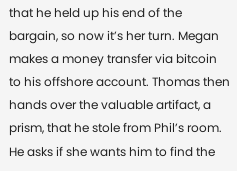that he held up his end of the bargain, so now it’s her turn. Megan makes a money transfer via bitcoin to his offshore account. Thomas then hands over the valuable artifact, a prism, that he stole from Phil’s room. He asks if she wants him to find the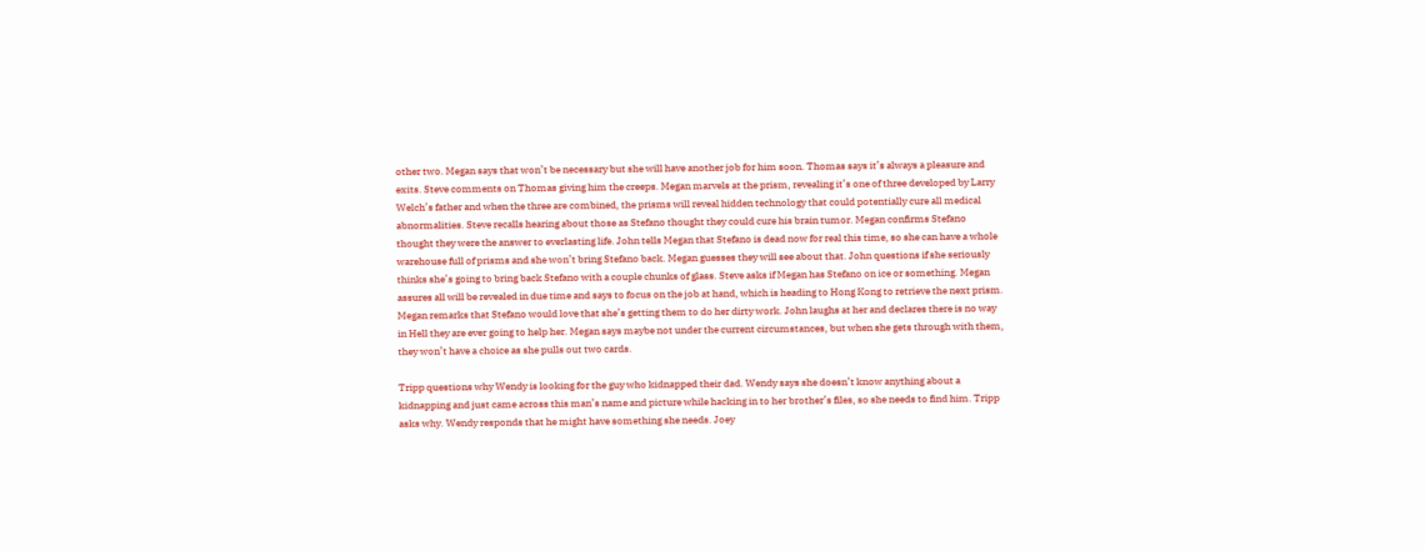other two. Megan says that won’t be necessary but she will have another job for him soon. Thomas says it’s always a pleasure and exits. Steve comments on Thomas giving him the creeps. Megan marvels at the prism, revealing it’s one of three developed by Larry Welch’s father and when the three are combined, the prisms will reveal hidden technology that could potentially cure all medical abnormalities. Steve recalls hearing about those as Stefano thought they could cure his brain tumor. Megan confirms Stefano thought they were the answer to everlasting life. John tells Megan that Stefano is dead now for real this time, so she can have a whole warehouse full of prisms and she won’t bring Stefano back. Megan guesses they will see about that. John questions if she seriously thinks she’s going to bring back Stefano with a couple chunks of glass. Steve asks if Megan has Stefano on ice or something. Megan assures all will be revealed in due time and says to focus on the job at hand, which is heading to Hong Kong to retrieve the next prism. Megan remarks that Stefano would love that she’s getting them to do her dirty work. John laughs at her and declares there is no way in Hell they are ever going to help her. Megan says maybe not under the current circumstances, but when she gets through with them, they won’t have a choice as she pulls out two cards.

Tripp questions why Wendy is looking for the guy who kidnapped their dad. Wendy says she doesn’t know anything about a kidnapping and just came across this man’s name and picture while hacking in to her brother’s files, so she needs to find him. Tripp asks why. Wendy responds that he might have something she needs. Joey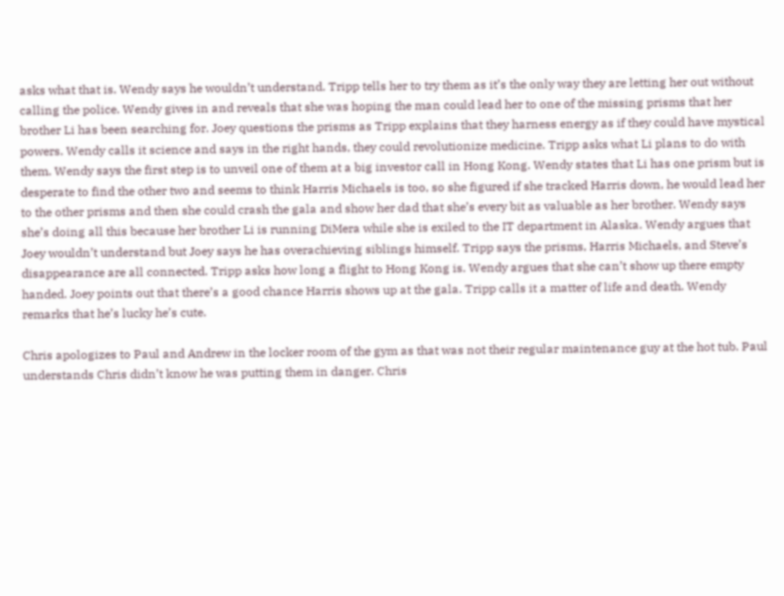asks what that is. Wendy says he wouldn’t understand. Tripp tells her to try them as it’s the only way they are letting her out without calling the police. Wendy gives in and reveals that she was hoping the man could lead her to one of the missing prisms that her brother Li has been searching for. Joey questions the prisms as Tripp explains that they harness energy as if they could have mystical powers. Wendy calls it science and says in the right hands, they could revolutionize medicine. Tripp asks what Li plans to do with them. Wendy says the first step is to unveil one of them at a big investor call in Hong Kong. Wendy states that Li has one prism but is desperate to find the other two and seems to think Harris Michaels is too, so she figured if she tracked Harris down, he would lead her to the other prisms and then she could crash the gala and show her dad that she’s every bit as valuable as her brother. Wendy says she’s doing all this because her brother Li is running DiMera while she is exiled to the IT department in Alaska. Wendy argues that Joey wouldn’t understand but Joey says he has overachieving siblings himself. Tripp says the prisms, Harris Michaels, and Steve’s disappearance are all connected. Tripp asks how long a flight to Hong Kong is. Wendy argues that she can’t show up there empty handed. Joey points out that there’s a good chance Harris shows up at the gala. Tripp calls it a matter of life and death. Wendy remarks that he’s lucky he’s cute.

Chris apologizes to Paul and Andrew in the locker room of the gym as that was not their regular maintenance guy at the hot tub. Paul understands Chris didn’t know he was putting them in danger. Chris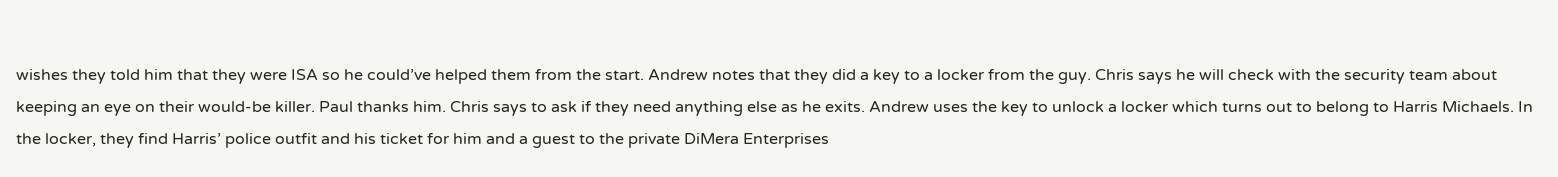wishes they told him that they were ISA so he could’ve helped them from the start. Andrew notes that they did a key to a locker from the guy. Chris says he will check with the security team about keeping an eye on their would-be killer. Paul thanks him. Chris says to ask if they need anything else as he exits. Andrew uses the key to unlock a locker which turns out to belong to Harris Michaels. In the locker, they find Harris’ police outfit and his ticket for him and a guest to the private DiMera Enterprises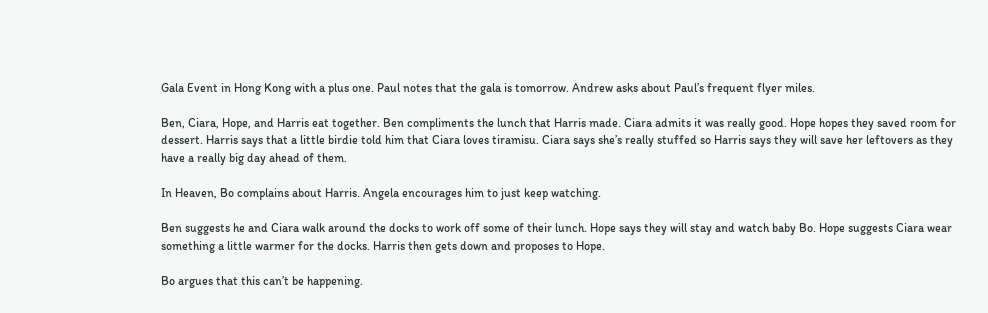Gala Event in Hong Kong with a plus one. Paul notes that the gala is tomorrow. Andrew asks about Paul’s frequent flyer miles.

Ben, Ciara, Hope, and Harris eat together. Ben compliments the lunch that Harris made. Ciara admits it was really good. Hope hopes they saved room for dessert. Harris says that a little birdie told him that Ciara loves tiramisu. Ciara says she’s really stuffed so Harris says they will save her leftovers as they have a really big day ahead of them.

In Heaven, Bo complains about Harris. Angela encourages him to just keep watching.

Ben suggests he and Ciara walk around the docks to work off some of their lunch. Hope says they will stay and watch baby Bo. Hope suggests Ciara wear something a little warmer for the docks. Harris then gets down and proposes to Hope.

Bo argues that this can’t be happening.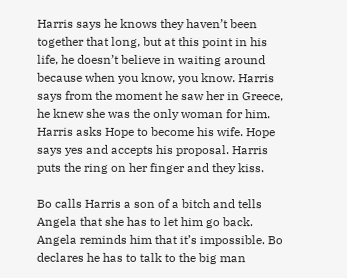Harris says he knows they haven’t been together that long, but at this point in his life, he doesn’t believe in waiting around because when you know, you know. Harris says from the moment he saw her in Greece, he knew she was the only woman for him. Harris asks Hope to become his wife. Hope says yes and accepts his proposal. Harris puts the ring on her finger and they kiss.

Bo calls Harris a son of a bitch and tells Angela that she has to let him go back. Angela reminds him that it’s impossible. Bo declares he has to talk to the big man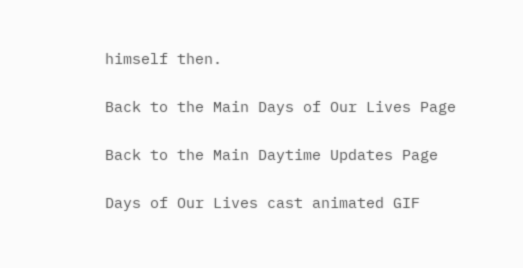himself then.

Back to the Main Days of Our Lives Page

Back to the Main Daytime Updates Page

Days of Our Lives cast animated GIF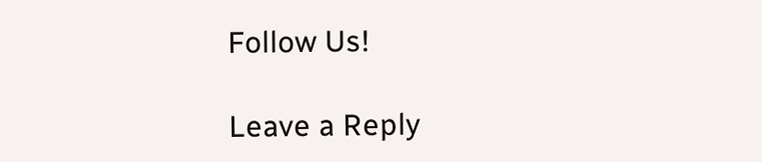Follow Us!

Leave a Reply